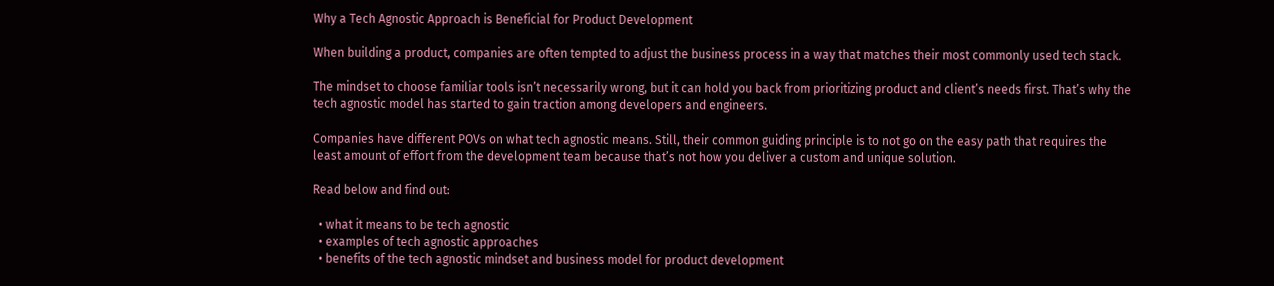Why a Tech Agnostic Approach is Beneficial for Product Development

When building a product, companies are often tempted to adjust the business process in a way that matches their most commonly used tech stack.

The mindset to choose familiar tools isn’t necessarily wrong, but it can hold you back from prioritizing product and client’s needs first. That’s why the tech agnostic model has started to gain traction among developers and engineers.

Companies have different POVs on what tech agnostic means. Still, their common guiding principle is to not go on the easy path that requires the least amount of effort from the development team because that’s not how you deliver a custom and unique solution.

Read below and find out:

  • what it means to be tech agnostic
  • examples of tech agnostic approaches
  • benefits of the tech agnostic mindset and business model for product development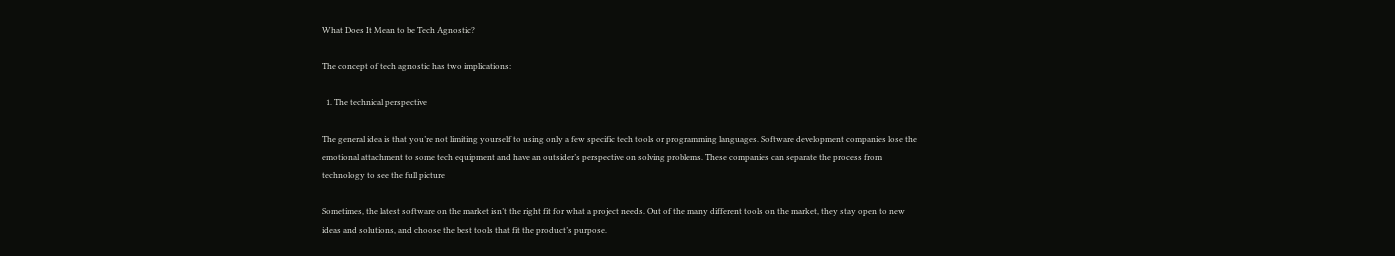What Does It Mean to be Tech Agnostic?

The concept of tech agnostic has two implications:

  1. The technical perspective

The general idea is that you’re not limiting yourself to using only a few specific tech tools or programming languages. Software development companies lose the emotional attachment to some tech equipment and have an outsider’s perspective on solving problems. These companies can separate the process from technology to see the full picture

Sometimes, the latest software on the market isn’t the right fit for what a project needs. Out of the many different tools on the market, they stay open to new ideas and solutions, and choose the best tools that fit the product’s purpose.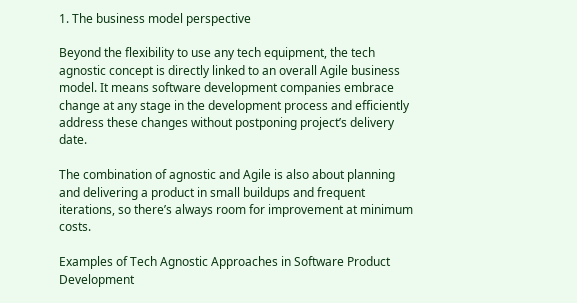1. The business model perspective

Beyond the flexibility to use any tech equipment, the tech agnostic concept is directly linked to an overall Agile business model. It means software development companies embrace change at any stage in the development process and efficiently address these changes without postponing project’s delivery date.

The combination of agnostic and Agile is also about planning and delivering a product in small buildups and frequent iterations, so there’s always room for improvement at minimum costs.

Examples of Tech Agnostic Approaches in Software Product Development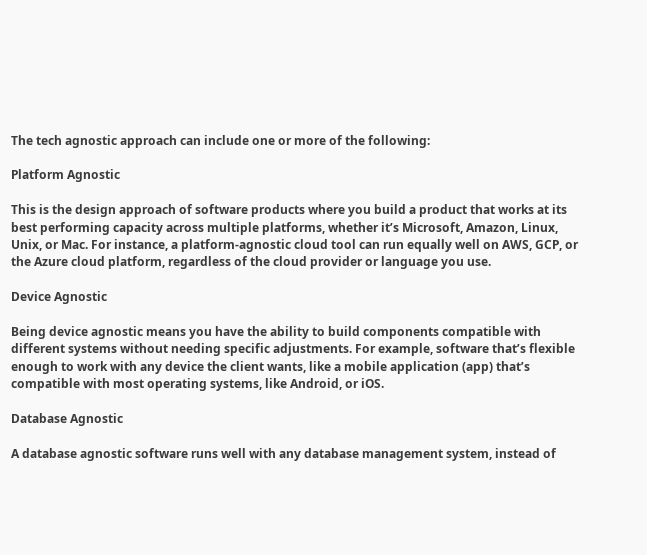The tech agnostic approach can include one or more of the following:

Platform Agnostic

This is the design approach of software products where you build a product that works at its best performing capacity across multiple platforms, whether it’s Microsoft, Amazon, Linux, Unix, or Mac. For instance, a platform-agnostic cloud tool can run equally well on AWS, GCP, or the Azure cloud platform, regardless of the cloud provider or language you use.

Device Agnostic

Being device agnostic means you have the ability to build components compatible with different systems without needing specific adjustments. For example, software that’s flexible enough to work with any device the client wants, like a mobile application (app) that’s compatible with most operating systems, like Android, or iOS.

Database Agnostic

A database agnostic software runs well with any database management system, instead of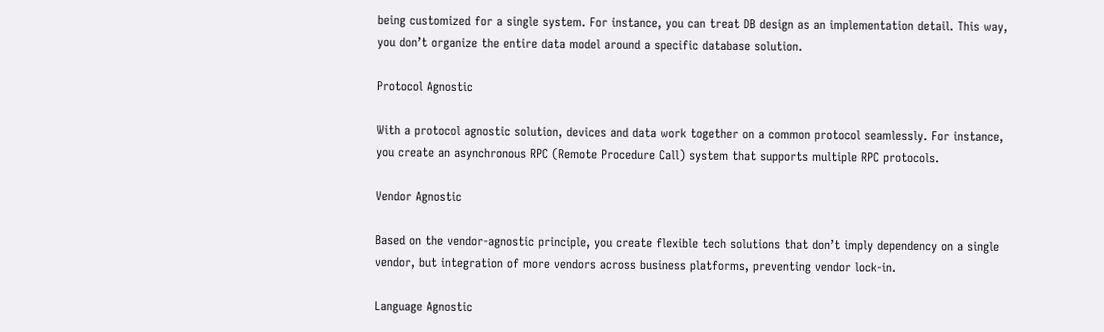being customized for a single system. For instance, you can treat DB design as an implementation detail. This way, you don’t organize the entire data model around a specific database solution.

Protocol Agnostic

With a protocol agnostic solution, devices and data work together on a common protocol seamlessly. For instance, you create an asynchronous RPC (Remote Procedure Call) system that supports multiple RPC protocols.

Vendor Agnostic

Based on the vendor-agnostic principle, you create flexible tech solutions that don’t imply dependency on a single vendor, but integration of more vendors across business platforms, preventing vendor lock-in.

Language Agnostic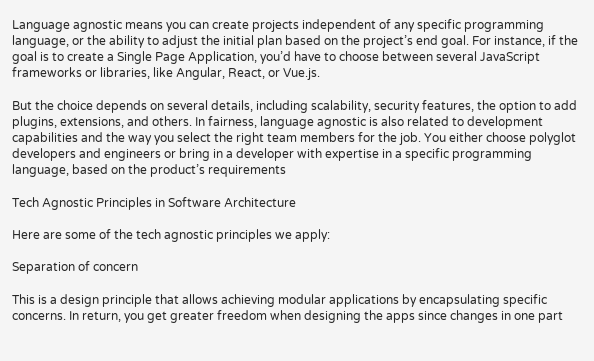Language agnostic means you can create projects independent of any specific programming language, or the ability to adjust the initial plan based on the project’s end goal. For instance, if the goal is to create a Single Page Application, you’d have to choose between several JavaScript frameworks or libraries, like Angular, React, or Vue.js.

But the choice depends on several details, including scalability, security features, the option to add plugins, extensions, and others. In fairness, language agnostic is also related to development capabilities and the way you select the right team members for the job. You either choose polyglot developers and engineers or bring in a developer with expertise in a specific programming language, based on the product’s requirements

Tech Agnostic Principles in Software Architecture

Here are some of the tech agnostic principles we apply:

Separation of concern

This is a design principle that allows achieving modular applications by encapsulating specific concerns. In return, you get greater freedom when designing the apps since changes in one part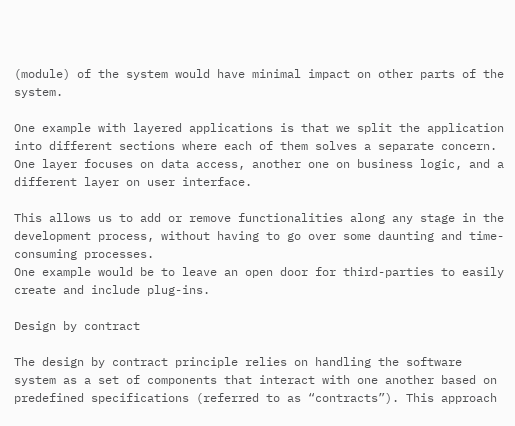(module) of the system would have minimal impact on other parts of the system.

One example with layered applications is that we split the application into different sections where each of them solves a separate concern. One layer focuses on data access, another one on business logic, and a different layer on user interface.

This allows us to add or remove functionalities along any stage in the development process, without having to go over some daunting and time-consuming processes.
One example would be to leave an open door for third-parties to easily create and include plug-ins.

Design by contract

The design by contract principle relies on handling the software system as a set of components that interact with one another based on predefined specifications (referred to as “contracts”). This approach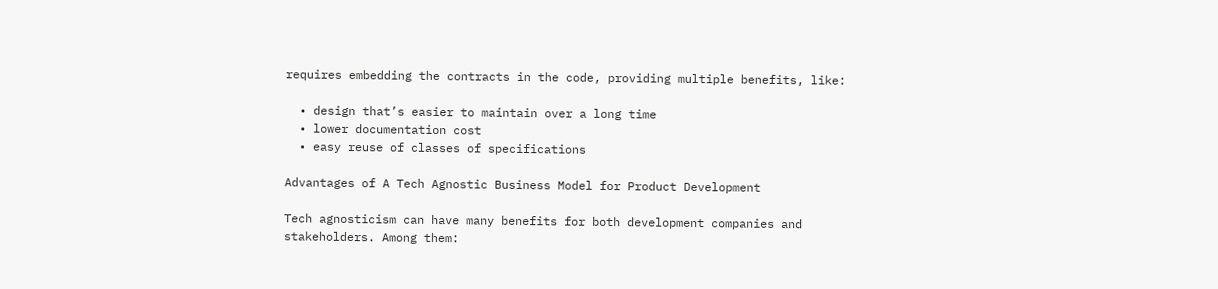requires embedding the contracts in the code, providing multiple benefits, like:

  • design that’s easier to maintain over a long time
  • lower documentation cost
  • easy reuse of classes of specifications

Advantages of A Tech Agnostic Business Model for Product Development

Tech agnosticism can have many benefits for both development companies and stakeholders. Among them: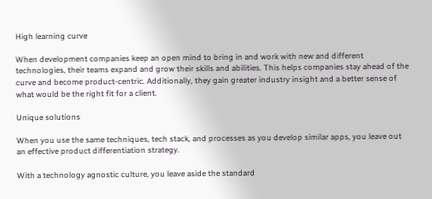High learning curve

When development companies keep an open mind to bring in and work with new and different technologies, their teams expand and grow their skills and abilities. This helps companies stay ahead of the curve and become product-centric. Additionally, they gain greater industry insight and a better sense of what would be the right fit for a client.

Unique solutions

When you use the same techniques, tech stack, and processes as you develop similar apps, you leave out an effective product differentiation strategy.

With a technology agnostic culture, you leave aside the standard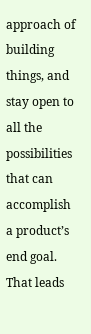approach of building things, and stay open to all the possibilities that can accomplish a product’s end goal. That leads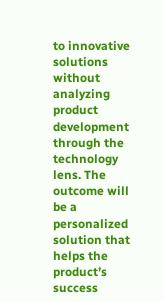to innovative solutions without analyzing product development through the technology lens. The outcome will be a personalized solution that helps the product’s success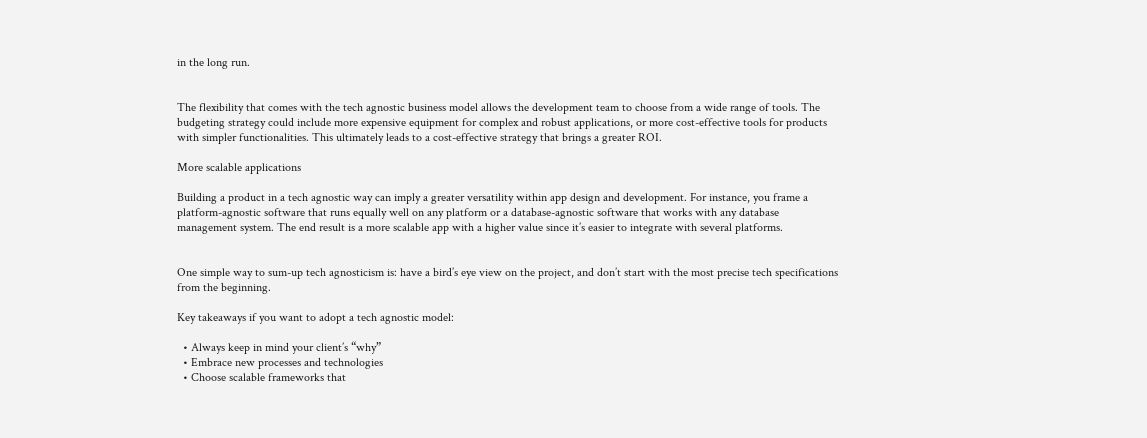in the long run.


The flexibility that comes with the tech agnostic business model allows the development team to choose from a wide range of tools. The budgeting strategy could include more expensive equipment for complex and robust applications, or more cost-effective tools for products with simpler functionalities. This ultimately leads to a cost-effective strategy that brings a greater ROI.

More scalable applications

Building a product in a tech agnostic way can imply a greater versatility within app design and development. For instance, you frame a platform-agnostic software that runs equally well on any platform or a database-agnostic software that works with any database management system. The end result is a more scalable app with a higher value since it’s easier to integrate with several platforms.


One simple way to sum-up tech agnosticism is: have a bird’s eye view on the project, and don’t start with the most precise tech specifications from the beginning.

Key takeaways if you want to adopt a tech agnostic model:

  • Always keep in mind your client’s “why”
  • Embrace new processes and technologies
  • Choose scalable frameworks that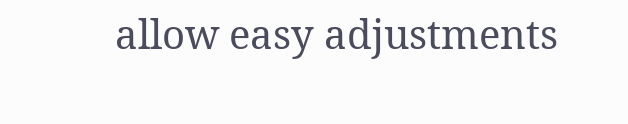allow easy adjustments